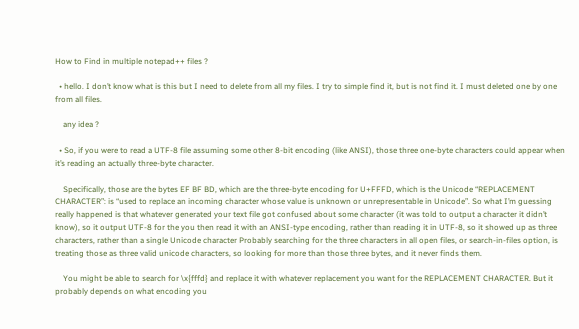How to Find in multiple notepad++ files ?

  • hello. I don’t know what is this but I need to delete from all my files. I try to simple find it, but is not find it. I must deleted one by one from all files.

    any idea ?

  • So, if you were to read a UTF-8 file assuming some other 8-bit encoding (like ANSI), those three one-byte characters could appear when it’s reading an actually three-byte character.

    Specifically, those are the bytes EF BF BD, which are the three-byte encoding for U+FFFD, which is the Unicode “REPLACEMENT CHARACTER”: is “used to replace an incoming character whose value is unknown or unrepresentable in Unicode”. So what I’m guessing really happened is that whatever generated your text file got confused about some character (it was told to output a character it didn’t know), so it output UTF-8 for the you then read it with an ANSI-type encoding, rather than reading it in UTF-8, so it showed up as three characters, rather than a single Unicode character Probably searching for the three characters in all open files, or search-in-files option, is treating those as three valid unicode characters, so looking for more than those three bytes, and it never finds them.

    You might be able to search for \x{fffd} and replace it with whatever replacement you want for the REPLACEMENT CHARACTER. But it probably depends on what encoding you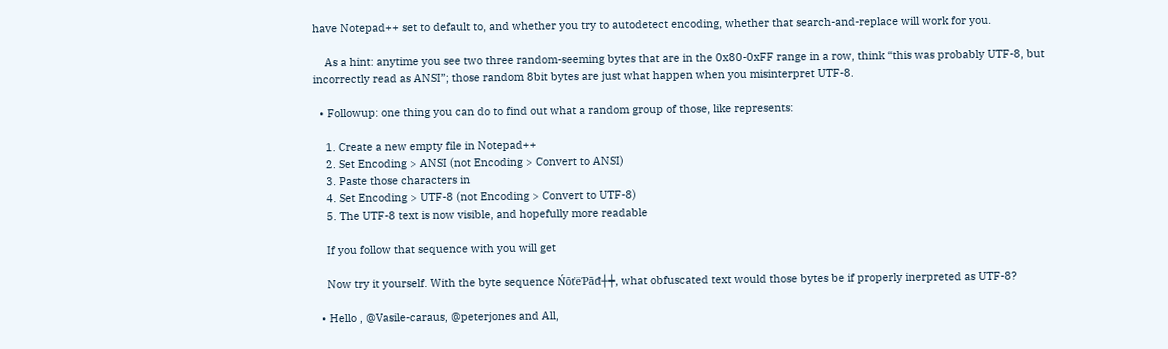have Notepad++ set to default to, and whether you try to autodetect encoding, whether that search-and-replace will work for you.

    As a hint: anytime you see two three random-seeming bytes that are in the 0x80-0xFF range in a row, think “this was probably UTF-8, but incorrectly read as ANSI”; those random 8bit bytes are just what happen when you misinterpret UTF-8.

  • Followup: one thing you can do to find out what a random group of those, like represents:

    1. Create a new empty file in Notepad++
    2. Set Encoding > ANSI (not Encoding > Convert to ANSI)
    3. Paste those characters in
    4. Set Encoding > UTF-8 (not Encoding > Convert to UTF-8)
    5. The UTF-8 text is now visible, and hopefully more readable

    If you follow that sequence with you will get

    Now try it yourself. With the byte sequence ŃōťëƤāđ┼┿, what obfuscated text would those bytes be if properly inerpreted as UTF-8?

  • Hello , @Vasile-caraus, @peterjones and All,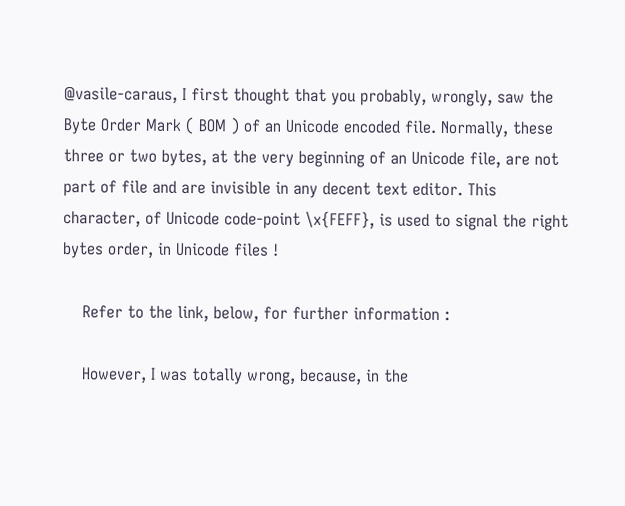@vasile-caraus, I first thought that you probably, wrongly, saw the Byte Order Mark ( BOM ) of an Unicode encoded file. Normally, these three or two bytes, at the very beginning of an Unicode file, are not part of file and are invisible in any decent text editor. This character, of Unicode code-point \x{FEFF}, is used to signal the right bytes order, in Unicode files !

    Refer to the link, below, for further information :

    However, I was totally wrong, because, in the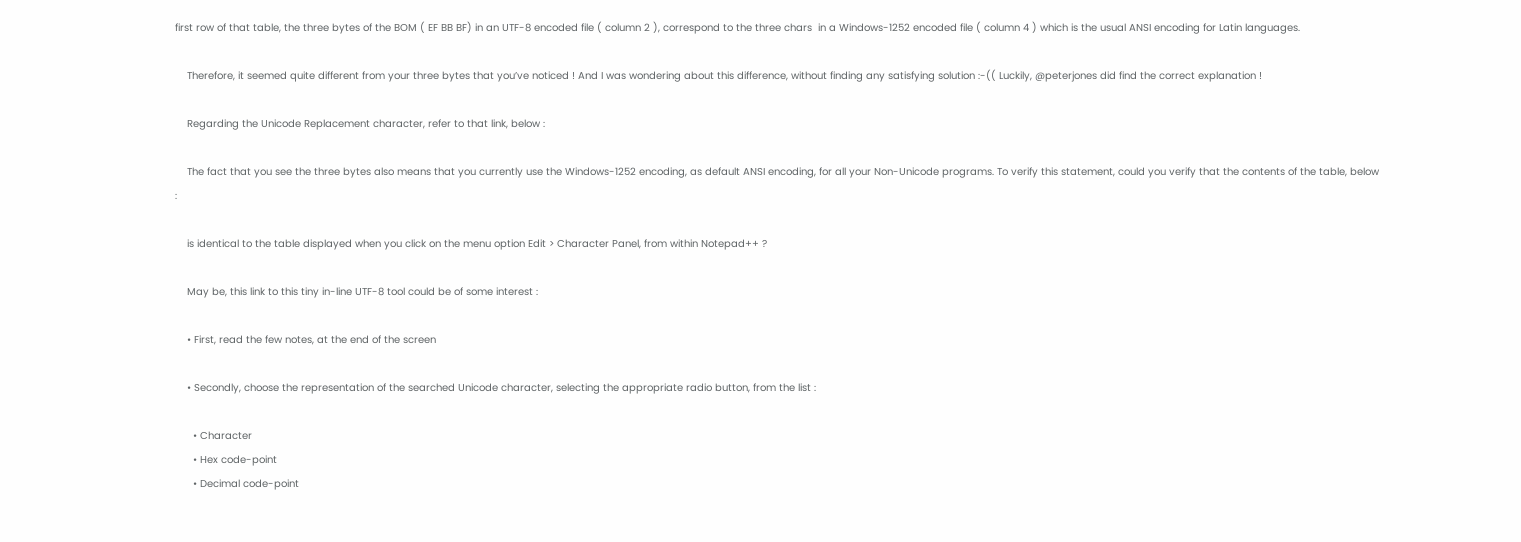first row of that table, the three bytes of the BOM ( EF BB BF) in an UTF-8 encoded file ( column 2 ), correspond to the three chars  in a Windows-1252 encoded file ( column 4 ) which is the usual ANSI encoding for Latin languages.

    Therefore, it seemed quite different from your three bytes that you’ve noticed ! And I was wondering about this difference, without finding any satisfying solution :-(( Luckily, @peterjones did find the correct explanation !

    Regarding the Unicode Replacement character, refer to that link, below :

    The fact that you see the three bytes also means that you currently use the Windows-1252 encoding, as default ANSI encoding, for all your Non-Unicode programs. To verify this statement, could you verify that the contents of the table, below :

    is identical to the table displayed when you click on the menu option Edit > Character Panel, from within Notepad++ ?

    May be, this link to this tiny in-line UTF-8 tool could be of some interest :

    • First, read the few notes, at the end of the screen

    • Secondly, choose the representation of the searched Unicode character, selecting the appropriate radio button, from the list :

      • Character
      • Hex code-point
      • Decimal code-point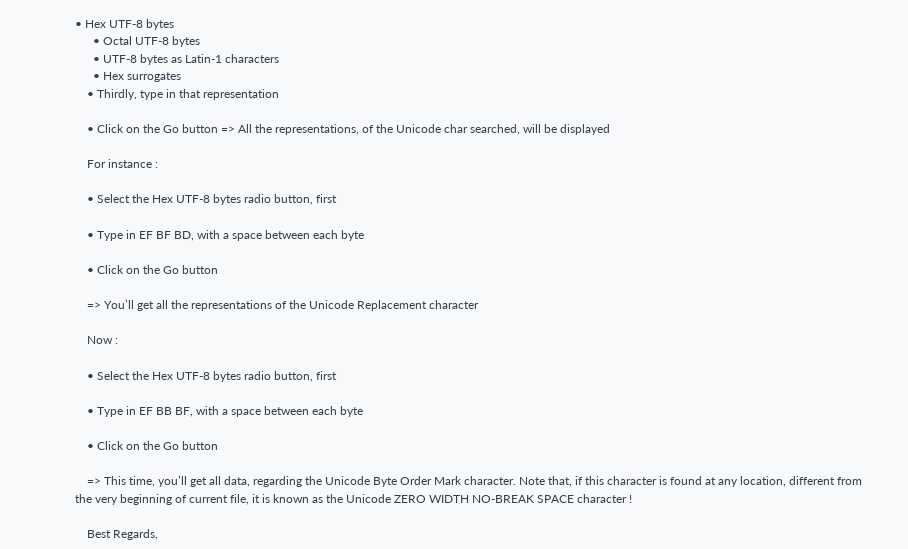• Hex UTF-8 bytes
      • Octal UTF-8 bytes
      • UTF-8 bytes as Latin-1 characters
      • Hex surrogates
    • Thirdly, type in that representation

    • Click on the Go button => All the representations, of the Unicode char searched, will be displayed

    For instance :

    • Select the Hex UTF-8 bytes radio button, first

    • Type in EF BF BD, with a space between each byte

    • Click on the Go button

    => You’ll get all the representations of the Unicode Replacement character

    Now :

    • Select the Hex UTF-8 bytes radio button, first

    • Type in EF BB BF, with a space between each byte

    • Click on the Go button

    => This time, you’ll get all data, regarding the Unicode Byte Order Mark character. Note that, if this character is found at any location, different from the very beginning of current file, it is known as the Unicode ZERO WIDTH NO-BREAK SPACE character !

    Best Regards,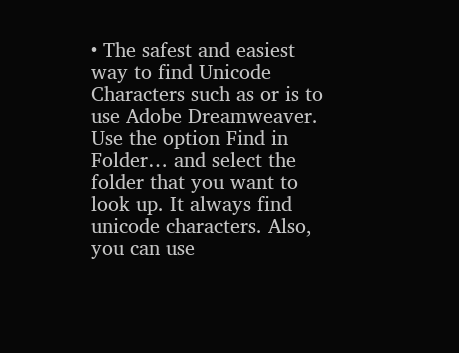• The safest and easiest way to find Unicode Characters such as or is to use Adobe Dreamweaver. Use the option Find in Folder… and select the folder that you want to look up. It always find unicode characters. Also, you can use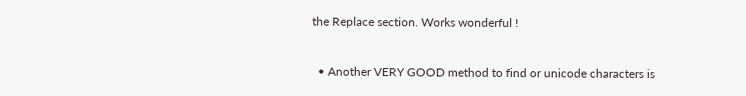the Replace section. Works wonderful !


  • Another VERY GOOD method to find or unicode characters is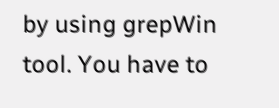by using grepWin tool. You have to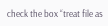check the box “treat file as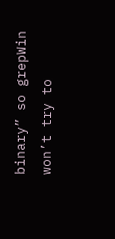binary” so grepWin won’t try to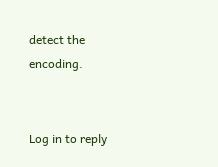detect the encoding.


Log in to reply